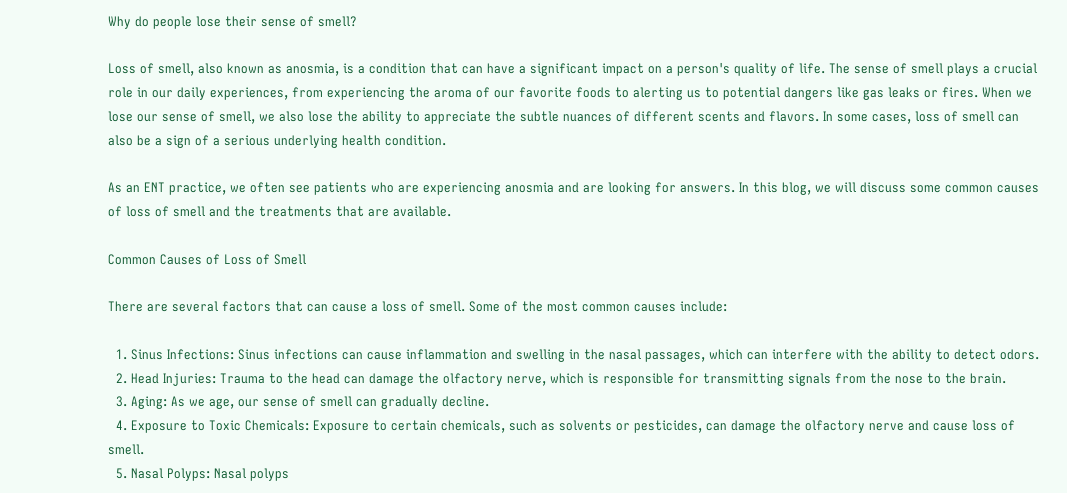Why do people lose their sense of smell?

Loss of smell, also known as anosmia, is a condition that can have a significant impact on a person's quality of life. The sense of smell plays a crucial role in our daily experiences, from experiencing the aroma of our favorite foods to alerting us to potential dangers like gas leaks or fires. When we lose our sense of smell, we also lose the ability to appreciate the subtle nuances of different scents and flavors. In some cases, loss of smell can also be a sign of a serious underlying health condition.

As an ENT practice, we often see patients who are experiencing anosmia and are looking for answers. In this blog, we will discuss some common causes of loss of smell and the treatments that are available.

Common Causes of Loss of Smell

There are several factors that can cause a loss of smell. Some of the most common causes include:

  1. Sinus Infections: Sinus infections can cause inflammation and swelling in the nasal passages, which can interfere with the ability to detect odors.
  2. Head Injuries: Trauma to the head can damage the olfactory nerve, which is responsible for transmitting signals from the nose to the brain.
  3. Aging: As we age, our sense of smell can gradually decline.
  4. Exposure to Toxic Chemicals: Exposure to certain chemicals, such as solvents or pesticides, can damage the olfactory nerve and cause loss of smell.
  5. Nasal Polyps: Nasal polyps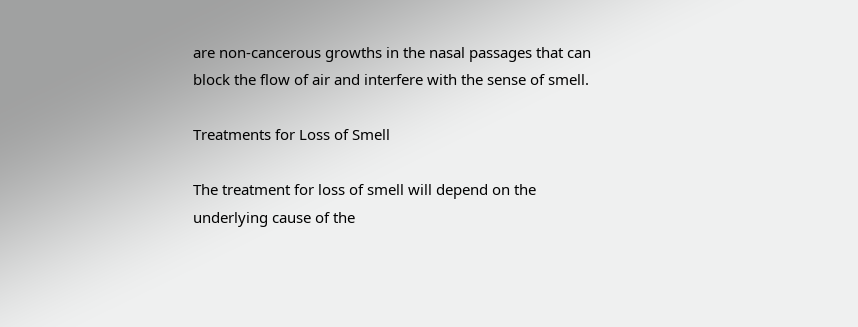are non-cancerous growths in the nasal passages that can block the flow of air and interfere with the sense of smell.

Treatments for Loss of Smell

The treatment for loss of smell will depend on the underlying cause of the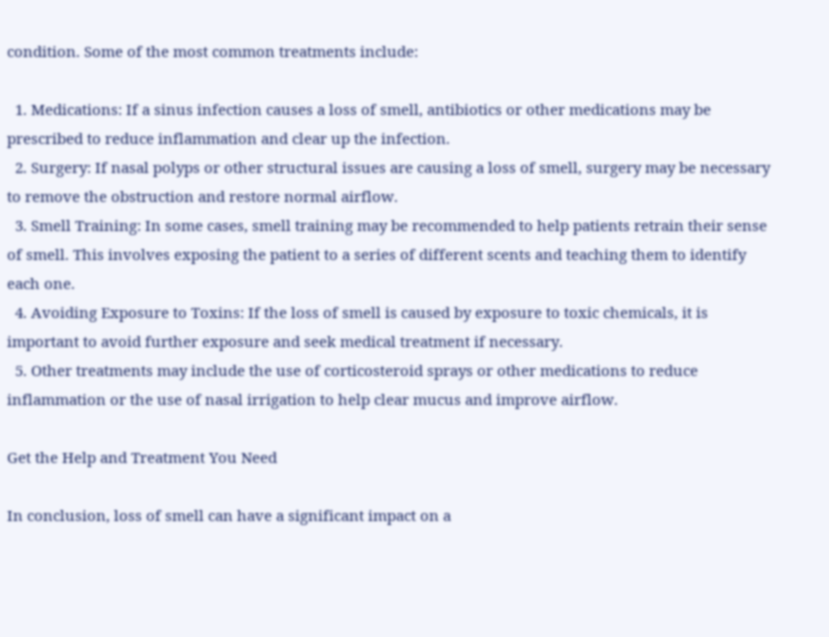condition. Some of the most common treatments include:

  1. Medications: If a sinus infection causes a loss of smell, antibiotics or other medications may be prescribed to reduce inflammation and clear up the infection.
  2. Surgery: If nasal polyps or other structural issues are causing a loss of smell, surgery may be necessary to remove the obstruction and restore normal airflow.
  3. Smell Training: In some cases, smell training may be recommended to help patients retrain their sense of smell. This involves exposing the patient to a series of different scents and teaching them to identify each one.
  4. Avoiding Exposure to Toxins: If the loss of smell is caused by exposure to toxic chemicals, it is important to avoid further exposure and seek medical treatment if necessary.
  5. Other treatments may include the use of corticosteroid sprays or other medications to reduce inflammation or the use of nasal irrigation to help clear mucus and improve airflow.

Get the Help and Treatment You Need

In conclusion, loss of smell can have a significant impact on a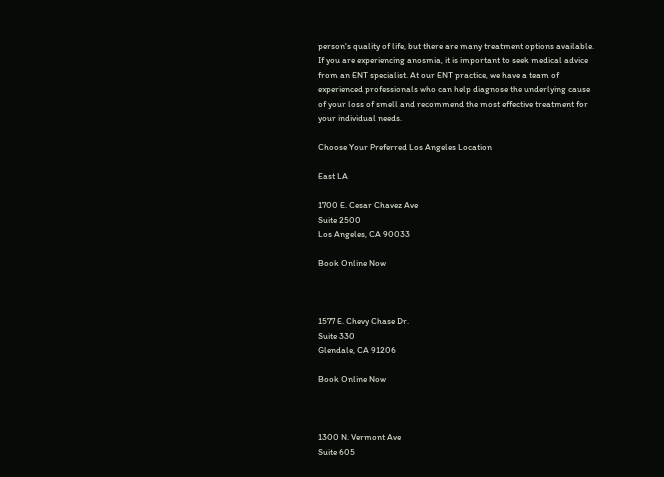person's quality of life, but there are many treatment options available. If you are experiencing anosmia, it is important to seek medical advice from an ENT specialist. At our ENT practice, we have a team of experienced professionals who can help diagnose the underlying cause of your loss of smell and recommend the most effective treatment for your individual needs.

Choose Your Preferred Los Angeles Location

East LA

1700 E. Cesar Chavez Ave
Suite 2500
Los Angeles, CA 90033

Book Online Now



1577 E. Chevy Chase Dr.
Suite 330
Glendale, CA 91206

Book Online Now



1300 N. Vermont Ave
Suite 605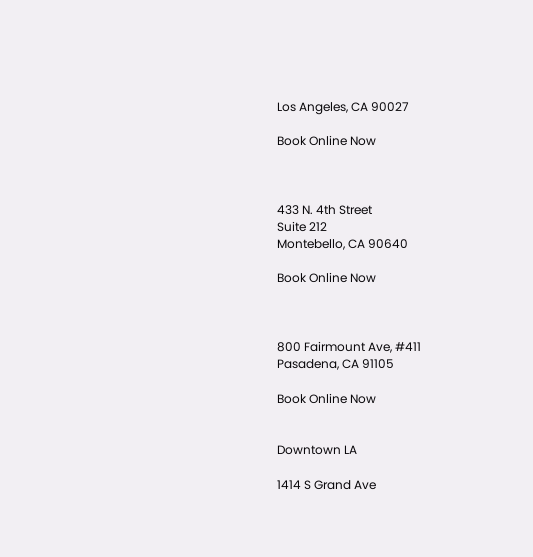Los Angeles, CA 90027

Book Online Now



433 N. 4th Street
Suite 212
Montebello, CA 90640

Book Online Now



800 Fairmount Ave, #411
Pasadena, CA 91105

Book Online Now


Downtown LA

1414 S Grand Ave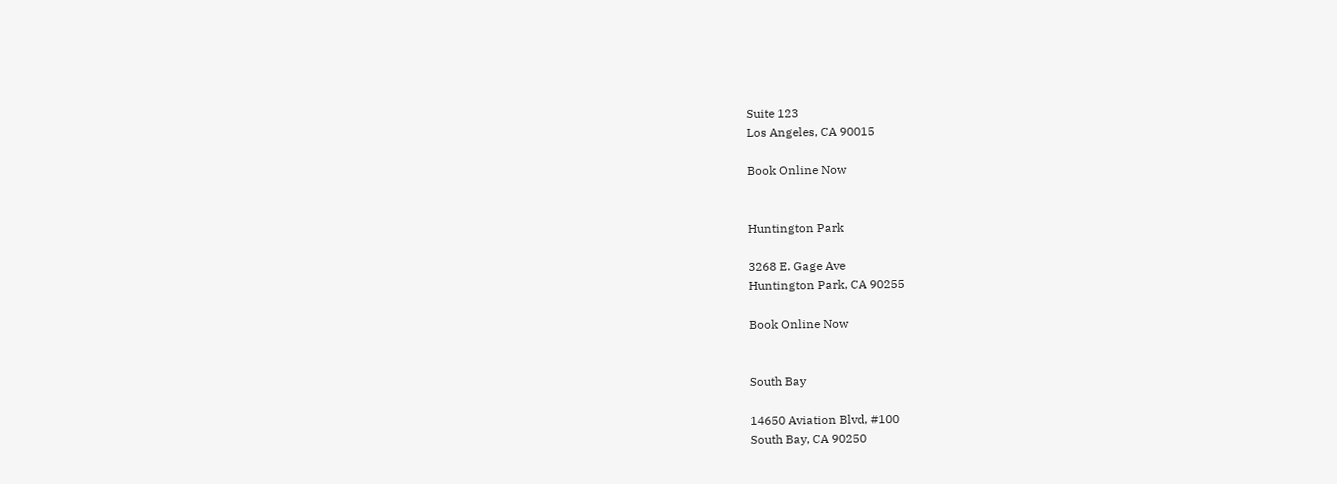Suite 123
Los Angeles, CA 90015

Book Online Now


Huntington Park

3268 E. Gage Ave
Huntington Park, CA 90255

Book Online Now


South Bay

14650 Aviation Blvd, #100
South Bay, CA 90250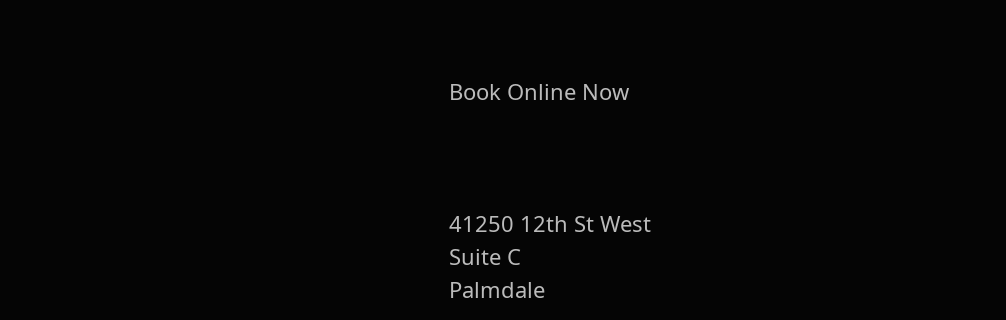Book Online Now



41250 12th St West
Suite C
Palmdale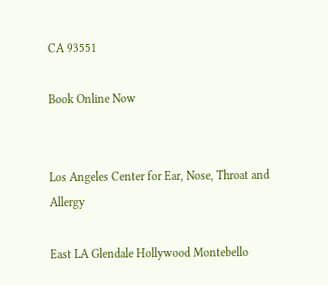CA 93551

Book Online Now


Los Angeles Center for Ear, Nose, Throat and Allergy

East LA Glendale Hollywood Montebello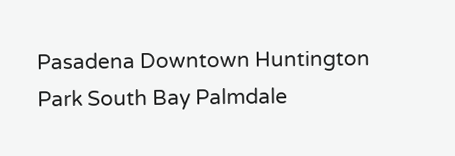Pasadena Downtown Huntington Park South Bay Palmdale